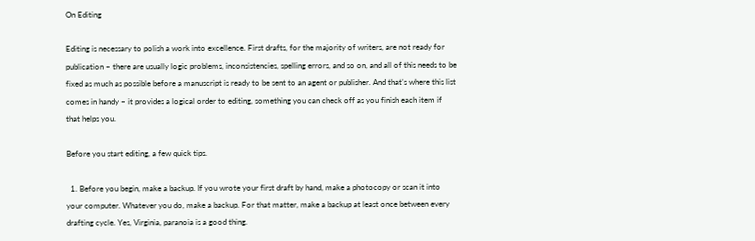On Editing

Editing is necessary to polish a work into excellence. First drafts, for the majority of writers, are not ready for publication – there are usually logic problems, inconsistencies, spelling errors, and so on, and all of this needs to be fixed as much as possible before a manuscript is ready to be sent to an agent or publisher. And that’s where this list comes in handy – it provides a logical order to editing, something you can check off as you finish each item if that helps you.

Before you start editing, a few quick tips.

  1. Before you begin, make a backup. If you wrote your first draft by hand, make a photocopy or scan it into your computer. Whatever you do, make a backup. For that matter, make a backup at least once between every drafting cycle. Yes, Virginia, paranoia is a good thing.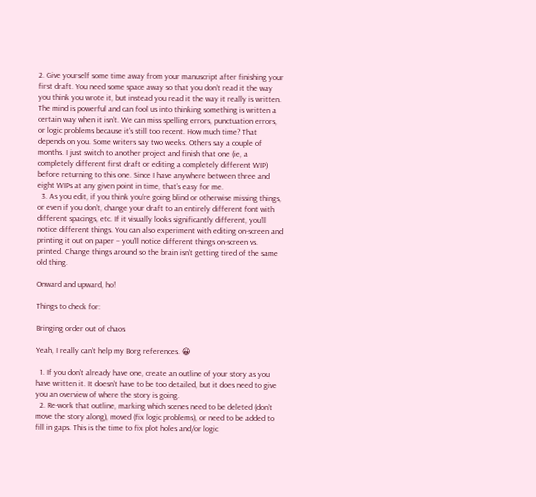2. Give yourself some time away from your manuscript after finishing your first draft. You need some space away so that you don’t read it the way you think you wrote it, but instead you read it the way it really is written. The mind is powerful and can fool us into thinking something is written a certain way when it isn’t. We can miss spelling errors, punctuation errors, or logic problems because it’s still too recent. How much time? That depends on you. Some writers say two weeks. Others say a couple of months. I just switch to another project and finish that one (ie, a completely different first draft or editing a completely different WIP) before returning to this one. Since I have anywhere between three and eight WIPs at any given point in time, that’s easy for me.
  3. As you edit, if you think you’re going blind or otherwise missing things, or even if you don’t, change your draft to an entirely different font with different spacings, etc. If it visually looks significantly different, you’ll notice different things. You can also experiment with editing on-screen and printing it out on paper – you’ll notice different things on-screen vs. printed. Change things around so the brain isn’t getting tired of the same old thing.

Onward and upward, ho!

Things to check for:

Bringing order out of chaos

Yeah, I really can’t help my Borg references. 😀

  1. If you don’t already have one, create an outline of your story as you have written it. It doesn’t have to be too detailed, but it does need to give you an overview of where the story is going.
  2. Re-work that outline, marking which scenes need to be deleted (don’t move the story along), moved (fix logic problems), or need to be added to fill in gaps. This is the time to fix plot holes and/or logic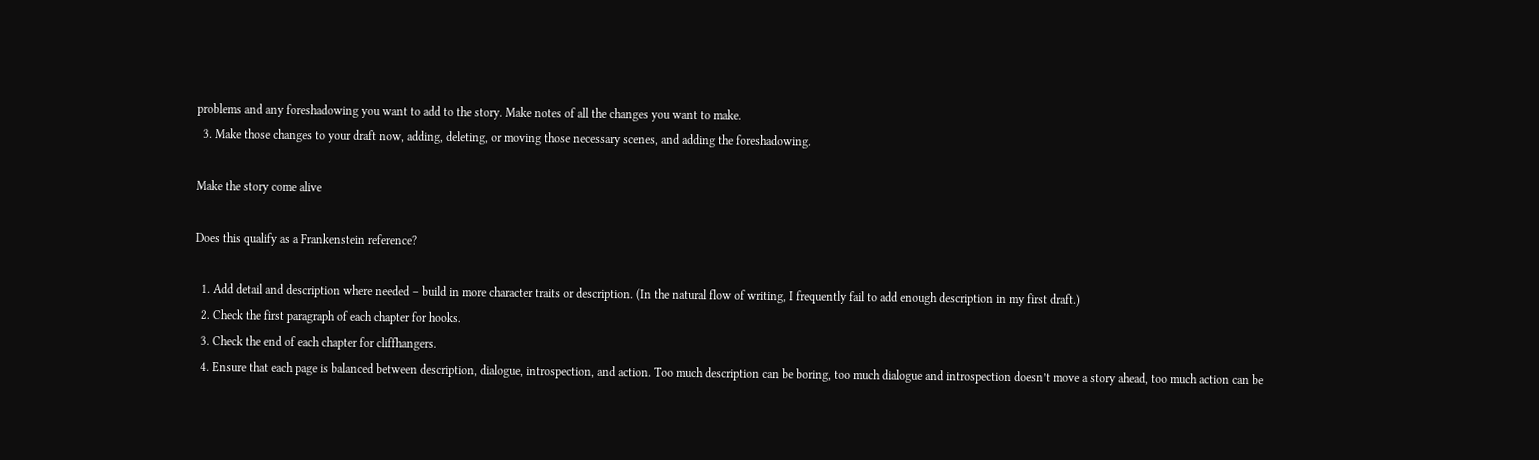problems and any foreshadowing you want to add to the story. Make notes of all the changes you want to make.
  3. Make those changes to your draft now, adding, deleting, or moving those necessary scenes, and adding the foreshadowing.

Make the story come alive

Does this qualify as a Frankenstein reference?

  1. Add detail and description where needed – build in more character traits or description. (In the natural flow of writing, I frequently fail to add enough description in my first draft.)
  2. Check the first paragraph of each chapter for hooks.
  3. Check the end of each chapter for cliffhangers.
  4. Ensure that each page is balanced between description, dialogue, introspection, and action. Too much description can be boring, too much dialogue and introspection doesn’t move a story ahead, too much action can be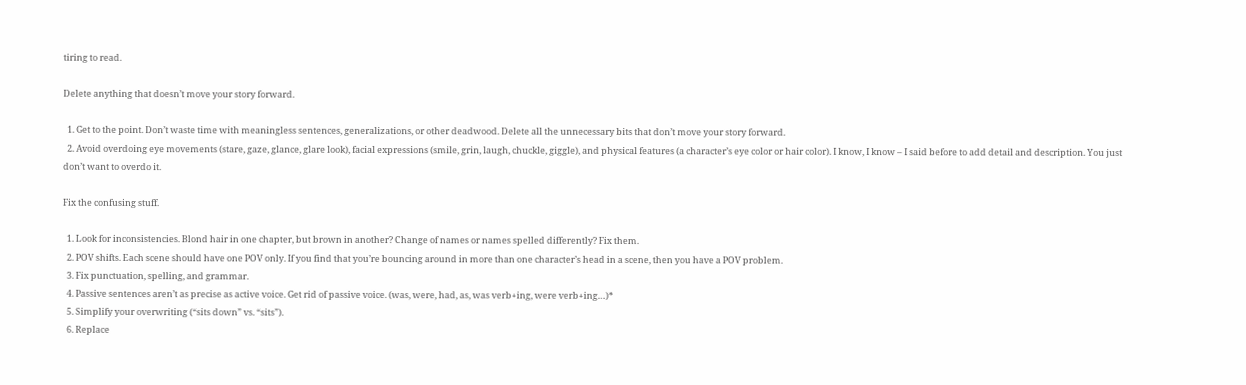tiring to read.

Delete anything that doesn’t move your story forward.

  1. Get to the point. Don’t waste time with meaningless sentences, generalizations, or other deadwood. Delete all the unnecessary bits that don’t move your story forward.
  2. Avoid overdoing eye movements (stare, gaze, glance, glare look), facial expressions (smile, grin, laugh, chuckle, giggle), and physical features (a character’s eye color or hair color). I know, I know – I said before to add detail and description. You just don’t want to overdo it.

Fix the confusing stuff.

  1. Look for inconsistencies. Blond hair in one chapter, but brown in another? Change of names or names spelled differently? Fix them.
  2. POV shifts. Each scene should have one POV only. If you find that you’re bouncing around in more than one character’s head in a scene, then you have a POV problem.
  3. Fix punctuation, spelling, and grammar.
  4. Passive sentences aren’t as precise as active voice. Get rid of passive voice. (was, were, had, as, was verb+ing, were verb+ing…)*
  5. Simplify your overwriting (“sits down” vs. “sits”).
  6. Replace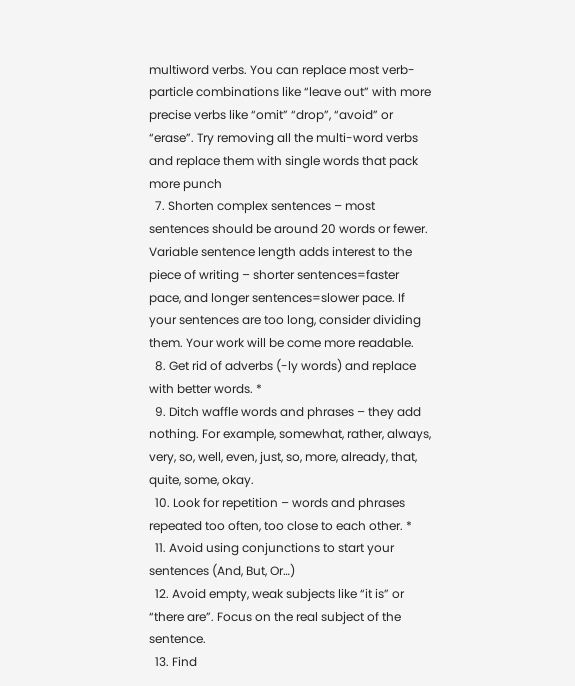multiword verbs. You can replace most verb-particle combinations like “leave out” with more precise verbs like “omit” “drop”, “avoid” or “erase”. Try removing all the multi-word verbs and replace them with single words that pack more punch
  7. Shorten complex sentences – most sentences should be around 20 words or fewer. Variable sentence length adds interest to the piece of writing – shorter sentences=faster pace, and longer sentences=slower pace. If your sentences are too long, consider dividing them. Your work will be come more readable.
  8. Get rid of adverbs (-ly words) and replace with better words. *
  9. Ditch waffle words and phrases – they add nothing. For example, somewhat, rather, always, very, so, well, even, just, so, more, already, that, quite, some, okay.
  10. Look for repetition – words and phrases repeated too often, too close to each other. *
  11. Avoid using conjunctions to start your sentences (And, But, Or…)
  12. Avoid empty, weak subjects like “it is” or “there are”. Focus on the real subject of the sentence.
  13. Find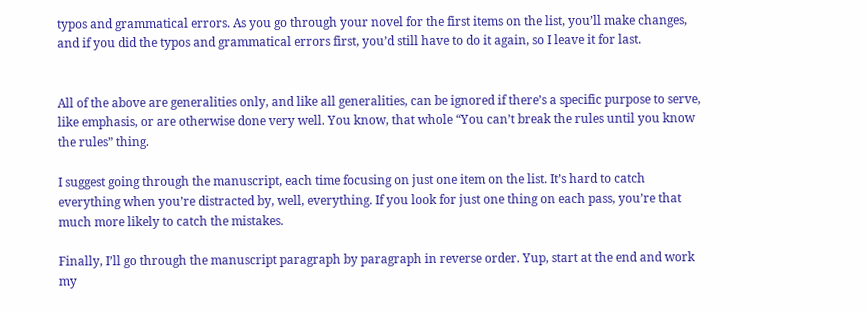typos and grammatical errors. As you go through your novel for the first items on the list, you’ll make changes, and if you did the typos and grammatical errors first, you’d still have to do it again, so I leave it for last.


All of the above are generalities only, and like all generalities, can be ignored if there’s a specific purpose to serve, like emphasis, or are otherwise done very well. You know, that whole “You can’t break the rules until you know the rules” thing.

I suggest going through the manuscript, each time focusing on just one item on the list. It’s hard to catch everything when you’re distracted by, well, everything. If you look for just one thing on each pass, you’re that much more likely to catch the mistakes.

Finally, I’ll go through the manuscript paragraph by paragraph in reverse order. Yup, start at the end and work my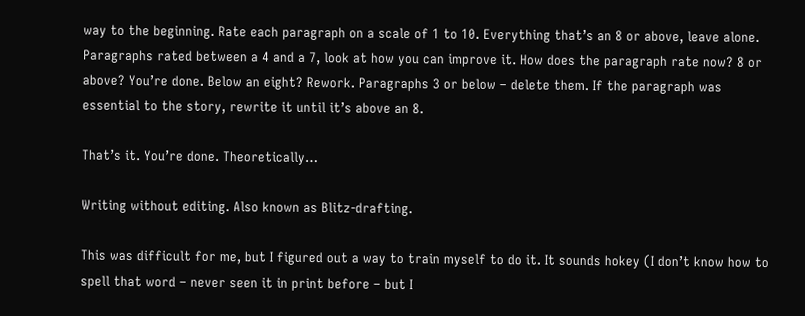way to the beginning. Rate each paragraph on a scale of 1 to 10. Everything that’s an 8 or above, leave alone. Paragraphs rated between a 4 and a 7, look at how you can improve it. How does the paragraph rate now? 8 or above? You’re done. Below an eight? Rework. Paragraphs 3 or below – delete them. If the paragraph was essential to the story, rewrite it until it’s above an 8.

That’s it. You’re done. Theoretically…

Writing without editing. Also known as Blitz-drafting.

This was difficult for me, but I figured out a way to train myself to do it. It sounds hokey (I don’t know how to spell that word – never seen it in print before – but I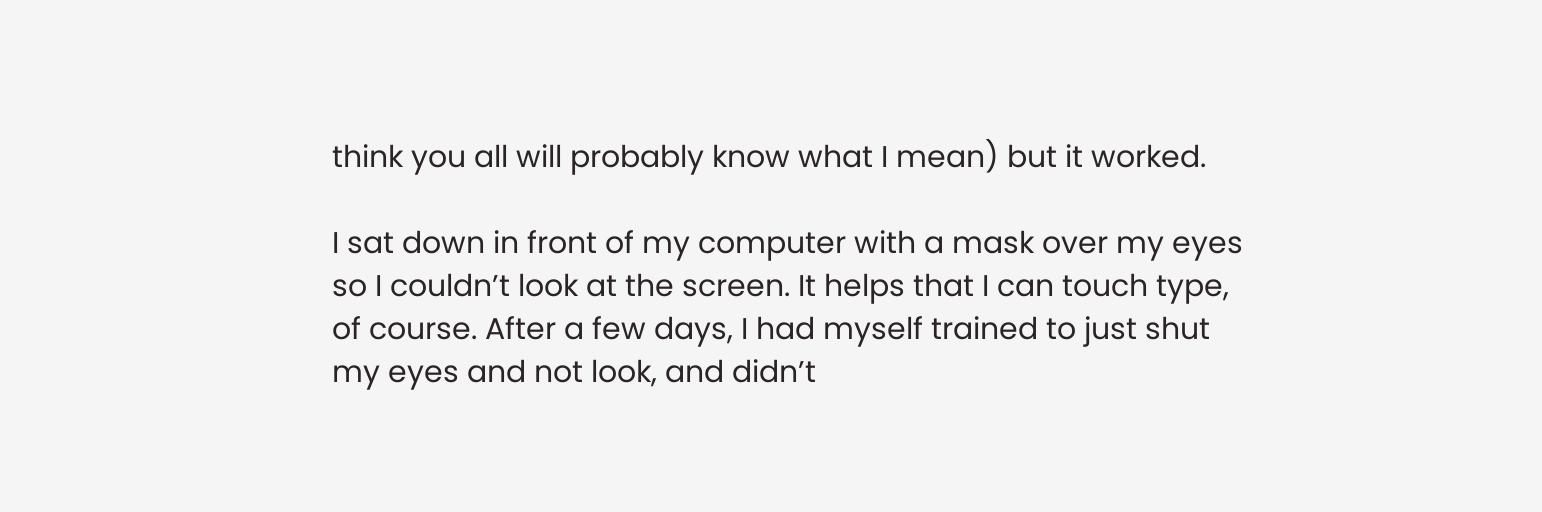think you all will probably know what I mean) but it worked.

I sat down in front of my computer with a mask over my eyes so I couldn’t look at the screen. It helps that I can touch type, of course. After a few days, I had myself trained to just shut my eyes and not look, and didn’t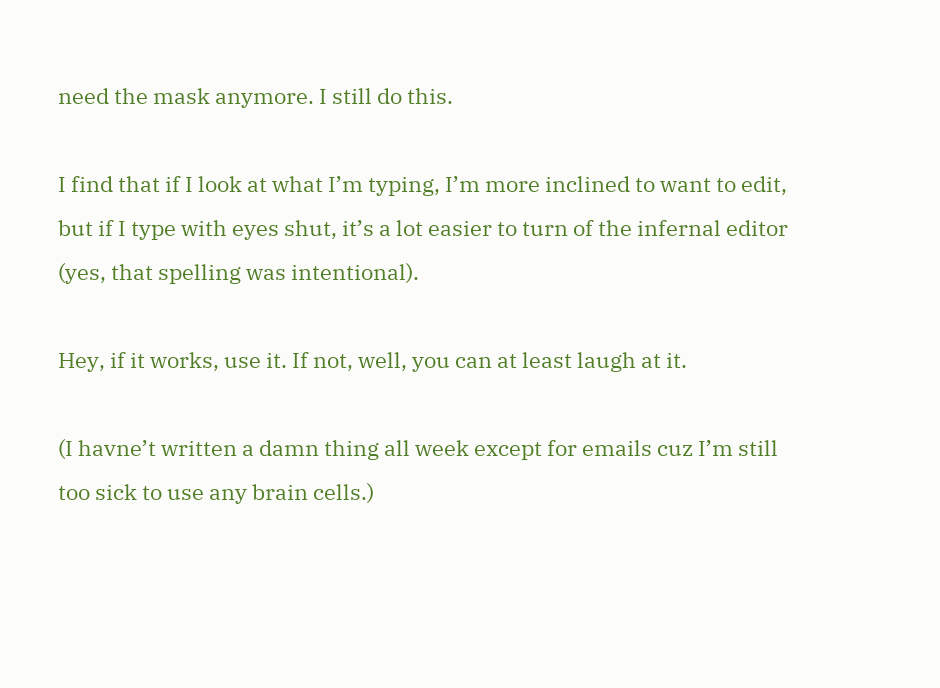need the mask anymore. I still do this.

I find that if I look at what I’m typing, I’m more inclined to want to edit, but if I type with eyes shut, it’s a lot easier to turn of the infernal editor (yes, that spelling was intentional).

Hey, if it works, use it. If not, well, you can at least laugh at it.

(I havne’t written a damn thing all week except for emails cuz I’m still too sick to use any brain cells.)